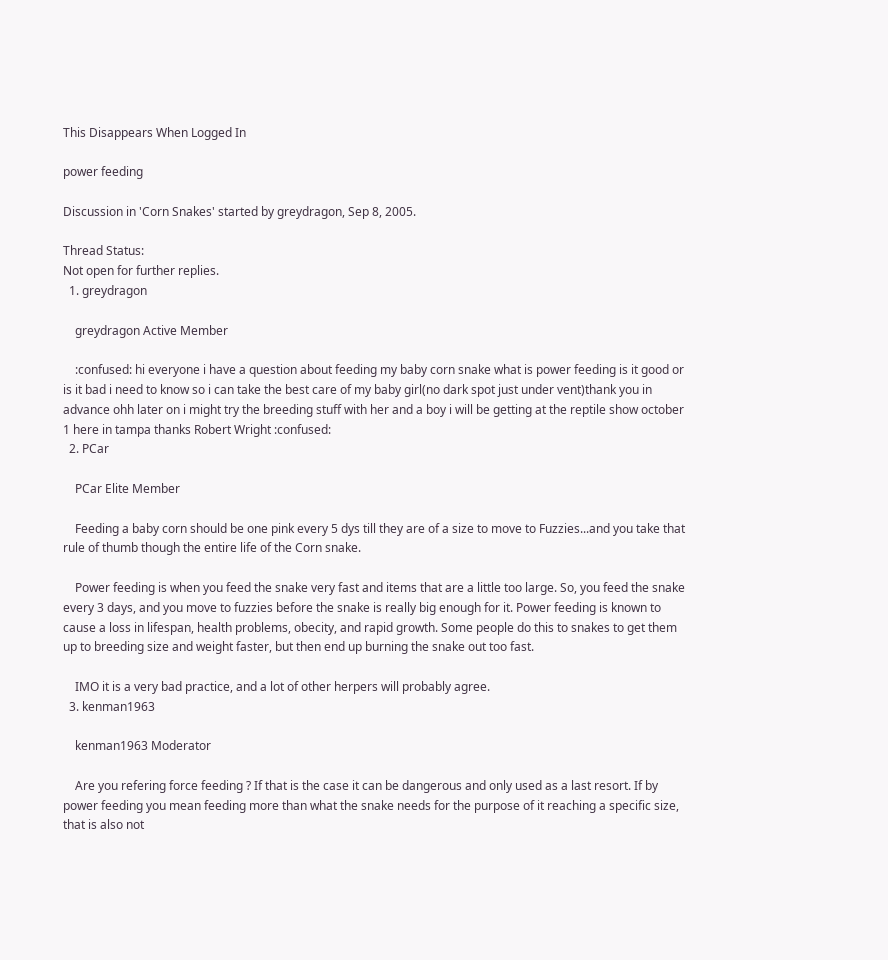This Disappears When Logged In

power feeding

Discussion in 'Corn Snakes' started by greydragon, Sep 8, 2005.

Thread Status:
Not open for further replies.
  1. greydragon

    greydragon Active Member

    :confused: hi everyone i have a question about feeding my baby corn snake what is power feeding is it good or is it bad i need to know so i can take the best care of my baby girl(no dark spot just under vent)thank you in advance ohh later on i might try the breeding stuff with her and a boy i will be getting at the reptile show october 1 here in tampa thanks Robert Wright :confused:
  2. PCar

    PCar Elite Member

    Feeding a baby corn should be one pink every 5 dys till they are of a size to move to Fuzzies...and you take that rule of thumb though the entire life of the Corn snake.

    Power feeding is when you feed the snake very fast and items that are a little too large. So, you feed the snake every 3 days, and you move to fuzzies before the snake is really big enough for it. Power feeding is known to cause a loss in lifespan, health problems, obecity, and rapid growth. Some people do this to snakes to get them up to breeding size and weight faster, but then end up burning the snake out too fast.

    IMO it is a very bad practice, and a lot of other herpers will probably agree.
  3. kenman1963

    kenman1963 Moderator

    Are you refering force feeding ? If that is the case it can be dangerous and only used as a last resort. If by power feeding you mean feeding more than what the snake needs for the purpose of it reaching a specific size, that is also not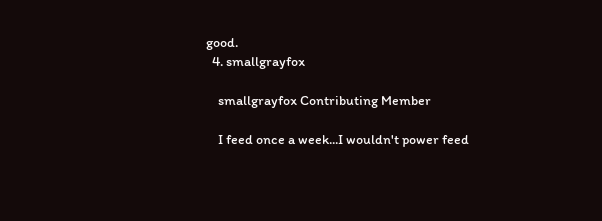good.
  4. smallgrayfox

    smallgrayfox Contributing Member

    I feed once a week...I wouldn't power feed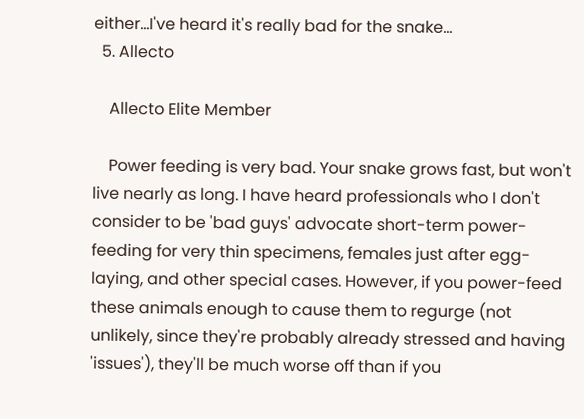either...I've heard it's really bad for the snake...
  5. Allecto

    Allecto Elite Member

    Power feeding is very bad. Your snake grows fast, but won't live nearly as long. I have heard professionals who I don't consider to be 'bad guys' advocate short-term power-feeding for very thin specimens, females just after egg-laying, and other special cases. However, if you power-feed these animals enough to cause them to regurge (not unlikely, since they're probably already stressed and having 'issues'), they'll be much worse off than if you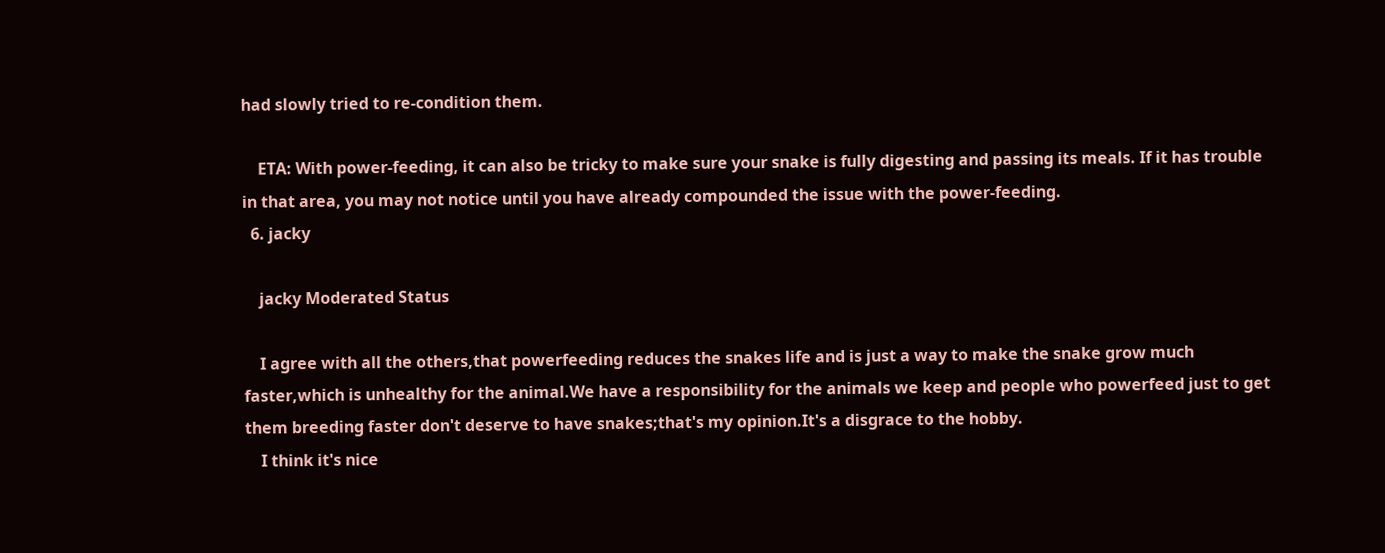had slowly tried to re-condition them.

    ETA: With power-feeding, it can also be tricky to make sure your snake is fully digesting and passing its meals. If it has trouble in that area, you may not notice until you have already compounded the issue with the power-feeding.
  6. jacky

    jacky Moderated Status

    I agree with all the others,that powerfeeding reduces the snakes life and is just a way to make the snake grow much faster,which is unhealthy for the animal.We have a responsibility for the animals we keep and people who powerfeed just to get them breeding faster don't deserve to have snakes;that's my opinion.It's a disgrace to the hobby.
    I think it's nice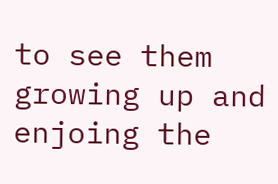to see them growing up and enjoing the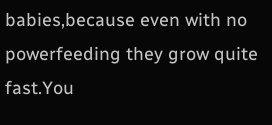babies,because even with no powerfeeding they grow quite fast.You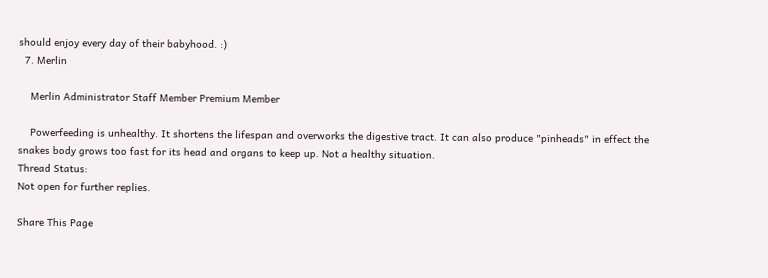should enjoy every day of their babyhood. :)
  7. Merlin

    Merlin Administrator Staff Member Premium Member

    Powerfeeding is unhealthy. It shortens the lifespan and overworks the digestive tract. It can also produce "pinheads" in effect the snakes body grows too fast for its head and organs to keep up. Not a healthy situation.
Thread Status:
Not open for further replies.

Share This Page